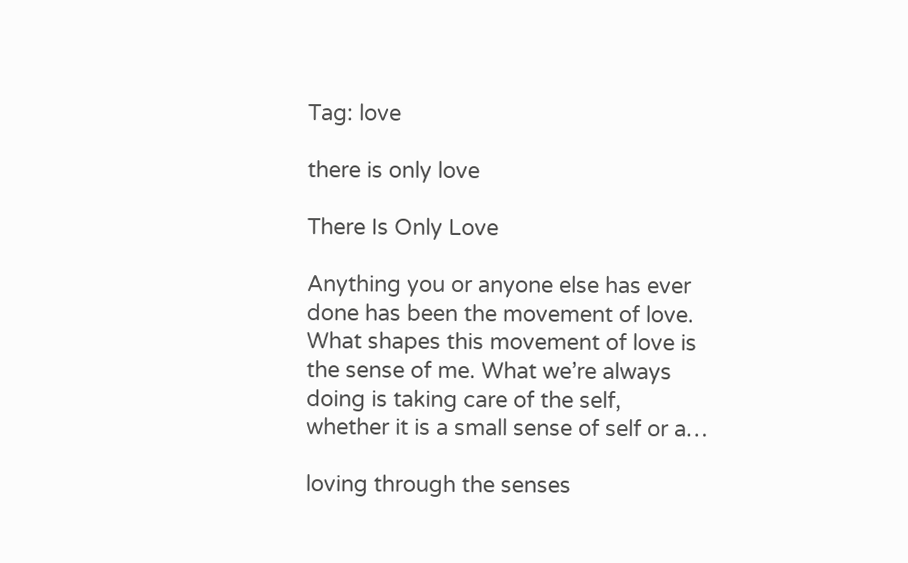Tag: love

there is only love

There Is Only Love

Anything you or anyone else has ever done has been the movement of love. What shapes this movement of love is the sense of me. What we’re always doing is taking care of the self, whether it is a small sense of self or a…

loving through the senses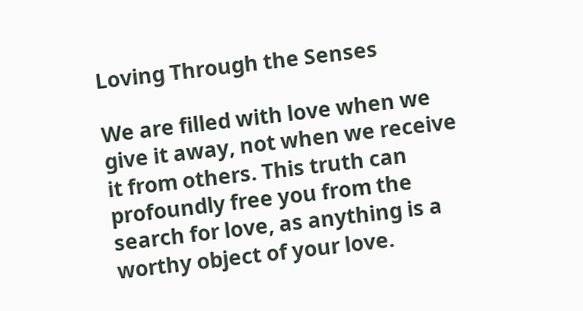Loving Through the Senses

We are filled with love when we give it away, not when we receive it from others. This truth can profoundly free you from the search for love, as anything is a worthy object of your love.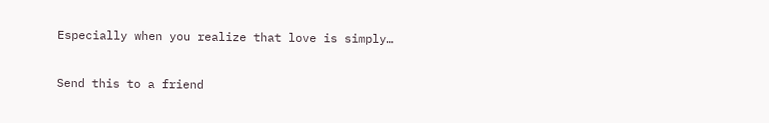Especially when you realize that love is simply…

Send this to a friend